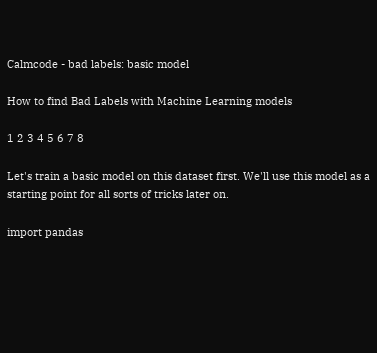Calmcode - bad labels: basic model

How to find Bad Labels with Machine Learning models

1 2 3 4 5 6 7 8

Let's train a basic model on this dataset first. We'll use this model as a starting point for all sorts of tricks later on.

import pandas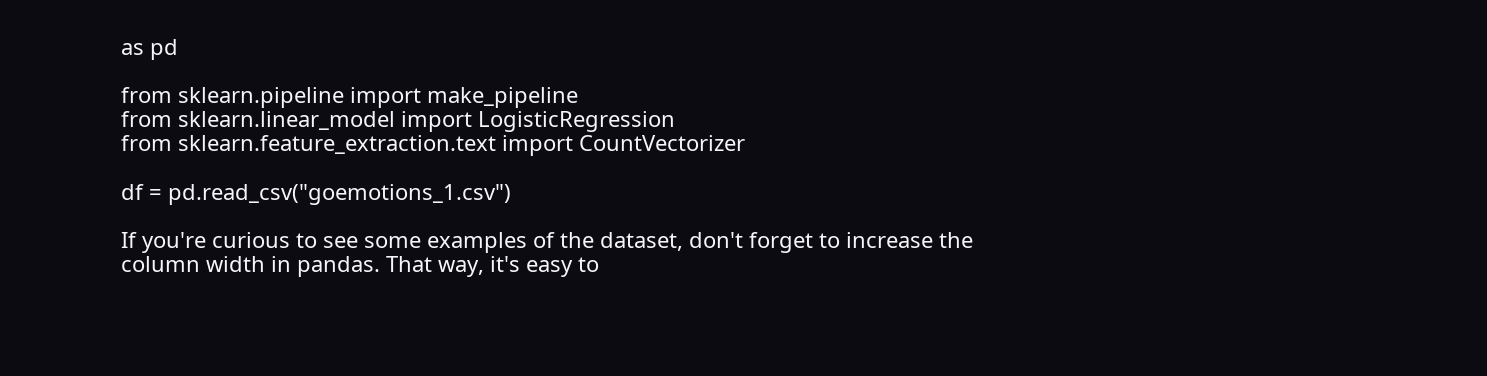as pd

from sklearn.pipeline import make_pipeline
from sklearn.linear_model import LogisticRegression
from sklearn.feature_extraction.text import CountVectorizer

df = pd.read_csv("goemotions_1.csv")

If you're curious to see some examples of the dataset, don't forget to increase the column width in pandas. That way, it's easy to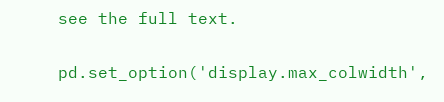see the full text.

pd.set_option('display.max_colwidth',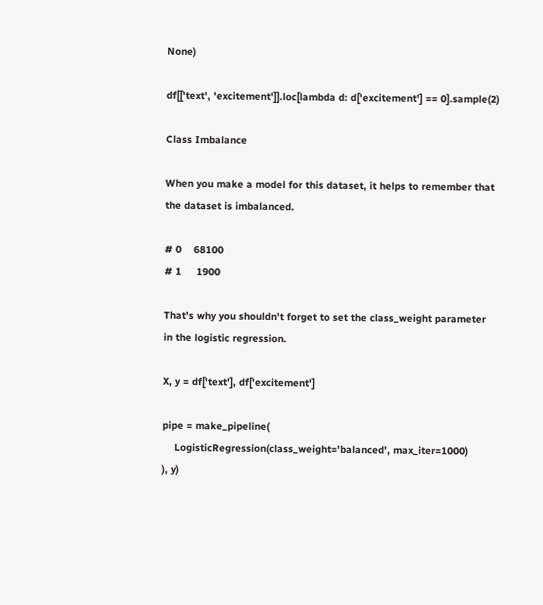None)

df[['text', 'excitement']].loc[lambda d: d['excitement'] == 0].sample(2)

Class Imbalance

When you make a model for this dataset, it helps to remember that the dataset is imbalanced.

# 0    68100
# 1     1900

That's why you shouldn't forget to set the class_weight parameter in the logistic regression.

X, y = df['text'], df['excitement']

pipe = make_pipeline(
    LogisticRegression(class_weight='balanced', max_iter=1000)
), y)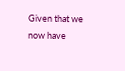Given that we now have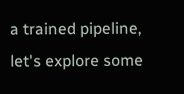a trained pipeline, let's explore some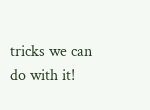tricks we can do with it!